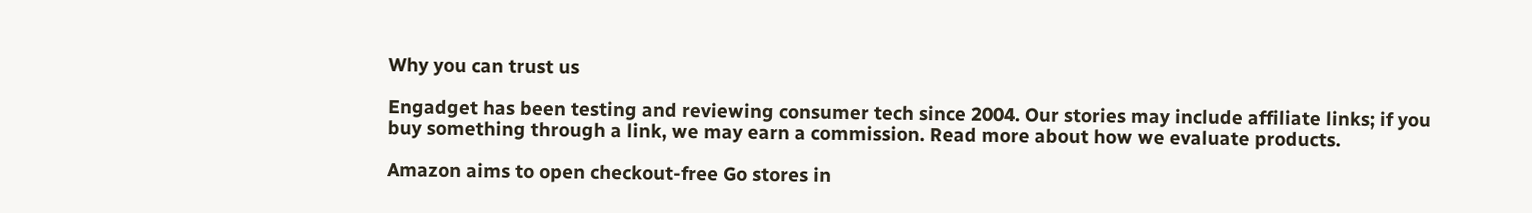Why you can trust us

Engadget has been testing and reviewing consumer tech since 2004. Our stories may include affiliate links; if you buy something through a link, we may earn a commission. Read more about how we evaluate products.

Amazon aims to open checkout-free Go stores in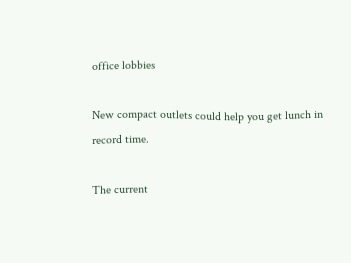office lobbies

New compact outlets could help you get lunch in record time.

The current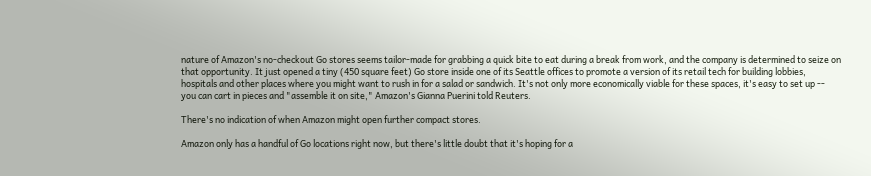nature of Amazon's no-checkout Go stores seems tailor-made for grabbing a quick bite to eat during a break from work, and the company is determined to seize on that opportunity. It just opened a tiny (450 square feet) Go store inside one of its Seattle offices to promote a version of its retail tech for building lobbies, hospitals and other places where you might want to rush in for a salad or sandwich. It's not only more economically viable for these spaces, it's easy to set up -- you can cart in pieces and "assemble it on site," Amazon's Gianna Puerini told Reuters.

There's no indication of when Amazon might open further compact stores.

Amazon only has a handful of Go locations right now, but there's little doubt that it's hoping for a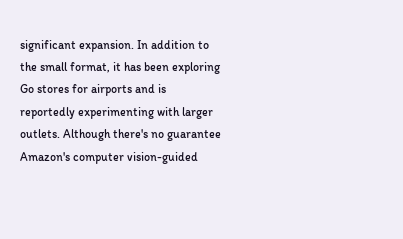significant expansion. In addition to the small format, it has been exploring Go stores for airports and is reportedly experimenting with larger outlets. Although there's no guarantee Amazon's computer vision-guided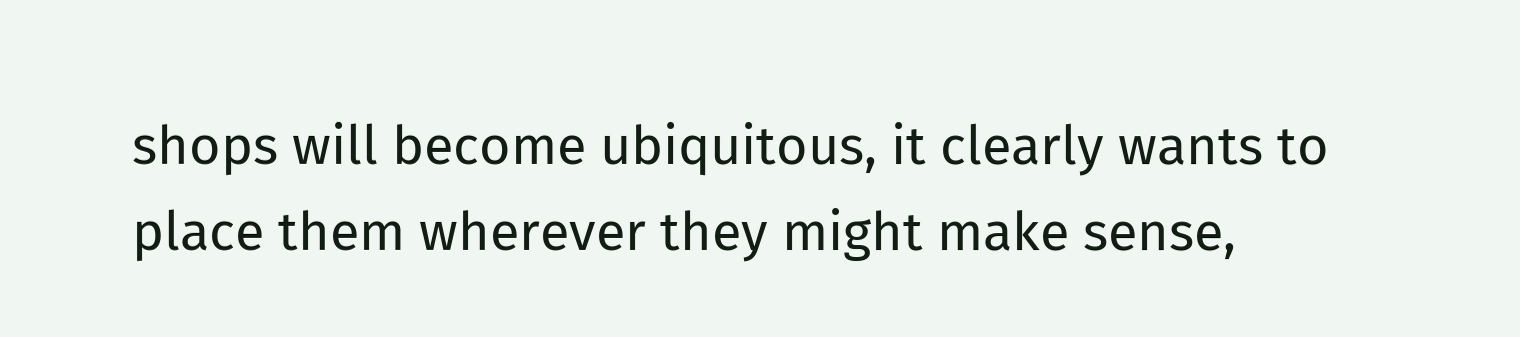shops will become ubiquitous, it clearly wants to place them wherever they might make sense,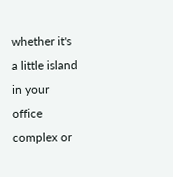whether it's a little island in your office complex or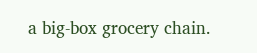a big-box grocery chain.